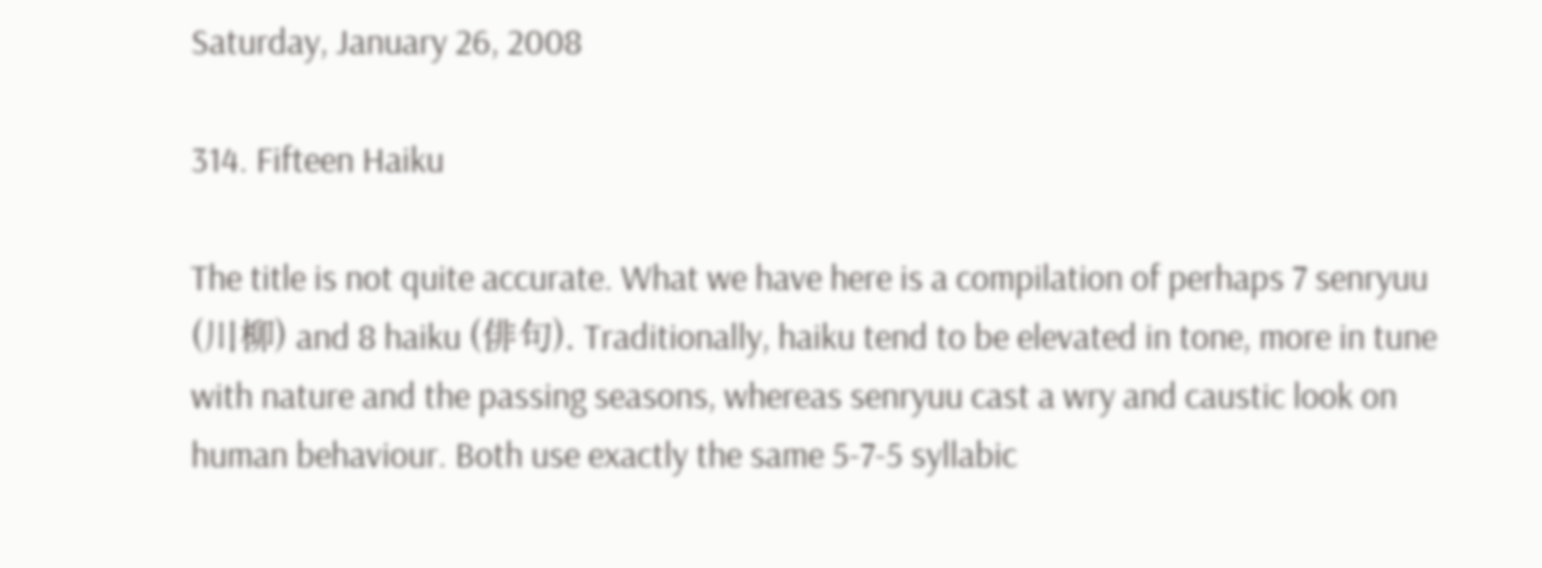Saturday, January 26, 2008

314. Fifteen Haiku

The title is not quite accurate. What we have here is a compilation of perhaps 7 senryuu (川柳) and 8 haiku (俳句). Traditionally, haiku tend to be elevated in tone, more in tune with nature and the passing seasons, whereas senryuu cast a wry and caustic look on human behaviour. Both use exactly the same 5-7-5 syllabic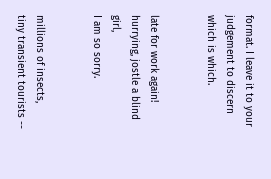format. I leave it to your judgement to discern which is which.


late for work again!
hurrying, jostle a blind girl,
I am so sorry.


millions of insects,
tiny transient tourists --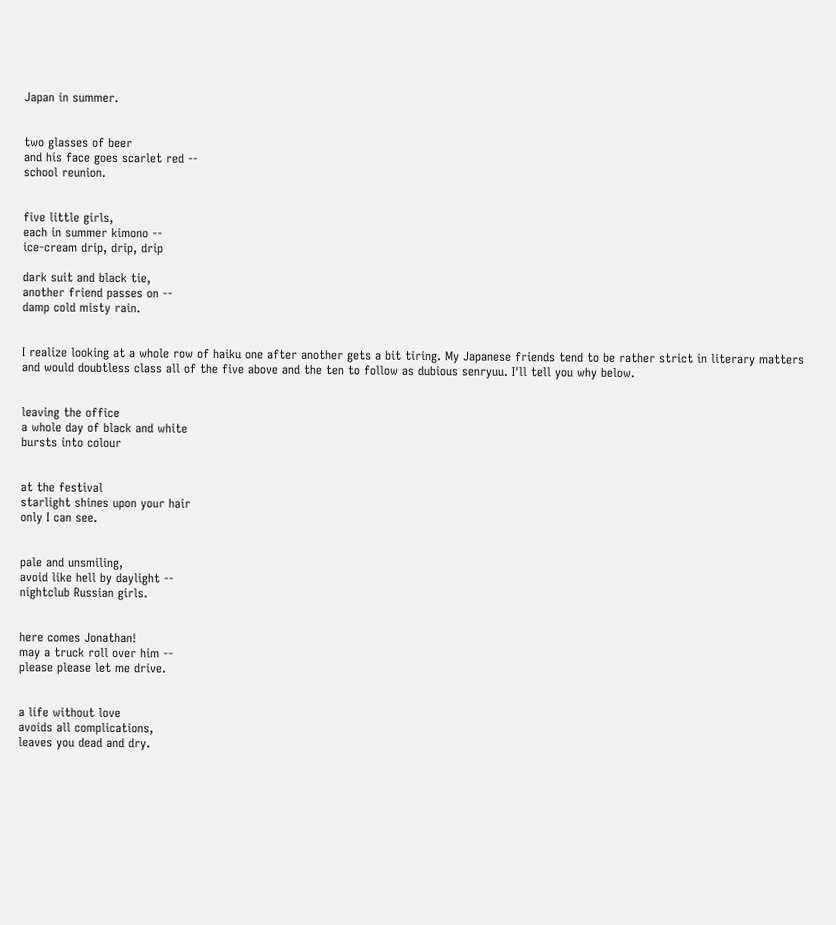Japan in summer.


two glasses of beer
and his face goes scarlet red --
school reunion.


five little girls,
each in summer kimono --
ice-cream drip, drip, drip

dark suit and black tie,
another friend passes on --
damp cold misty rain.


I realize looking at a whole row of haiku one after another gets a bit tiring. My Japanese friends tend to be rather strict in literary matters and would doubtless class all of the five above and the ten to follow as dubious senryuu. I'll tell you why below.


leaving the office
a whole day of black and white
bursts into colour


at the festival
starlight shines upon your hair
only I can see.


pale and unsmiling,
avoid like hell by daylight --
nightclub Russian girls.


here comes Jonathan!
may a truck roll over him --
please please let me drive.


a life without love
avoids all complications,
leaves you dead and dry.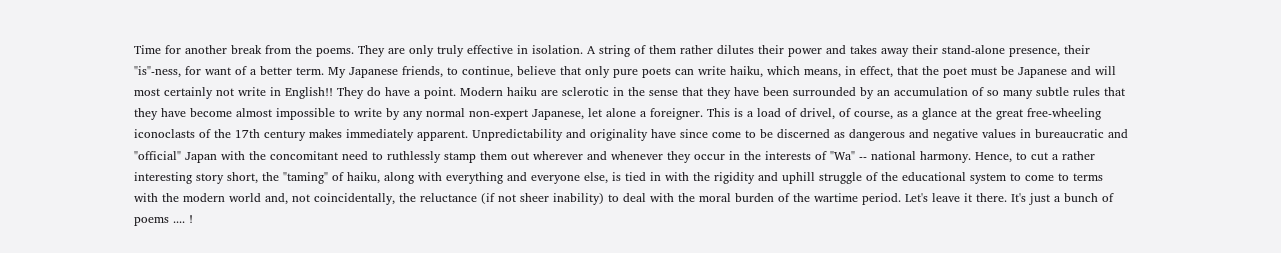Time for another break from the poems. They are only truly effective in isolation. A string of them rather dilutes their power and takes away their stand-alone presence, their "is"-ness, for want of a better term. My Japanese friends, to continue, believe that only pure poets can write haiku, which means, in effect, that the poet must be Japanese and will most certainly not write in English!! They do have a point. Modern haiku are sclerotic in the sense that they have been surrounded by an accumulation of so many subtle rules that they have become almost impossible to write by any normal non-expert Japanese, let alone a foreigner. This is a load of drivel, of course, as a glance at the great free-wheeling iconoclasts of the 17th century makes immediately apparent. Unpredictability and originality have since come to be discerned as dangerous and negative values in bureaucratic and "official" Japan with the concomitant need to ruthlessly stamp them out wherever and whenever they occur in the interests of "Wa" -- national harmony. Hence, to cut a rather interesting story short, the "taming" of haiku, along with everything and everyone else, is tied in with the rigidity and uphill struggle of the educational system to come to terms with the modern world and, not coincidentally, the reluctance (if not sheer inability) to deal with the moral burden of the wartime period. Let's leave it there. It's just a bunch of poems .... !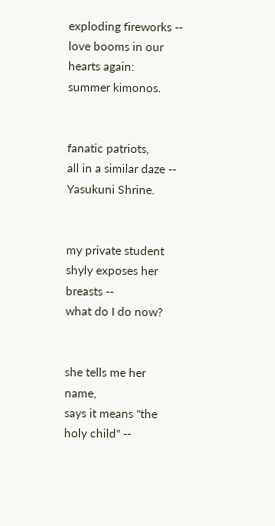exploding fireworks --
love booms in our hearts again:
summer kimonos.


fanatic patriots,
all in a similar daze --
Yasukuni Shrine.


my private student
shyly exposes her breasts --
what do I do now?


she tells me her name,
says it means "the holy child" --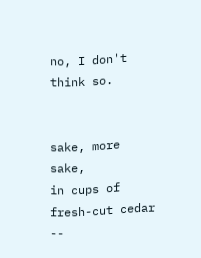no, I don't think so.


sake, more sake,
in cups of fresh-cut cedar --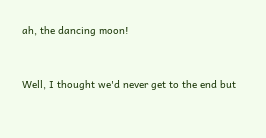ah, the dancing moon!


Well, I thought we'd never get to the end but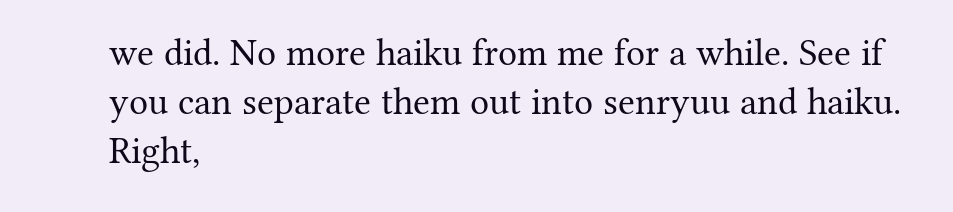we did. No more haiku from me for a while. See if you can separate them out into senryuu and haiku. Right,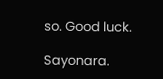so. Good luck.

Sayonara.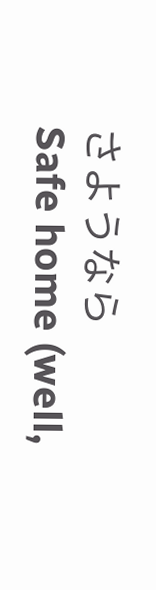さようなら
Safe home (well,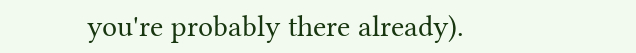you're probably there already).